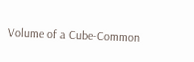Volume of a Cube-Common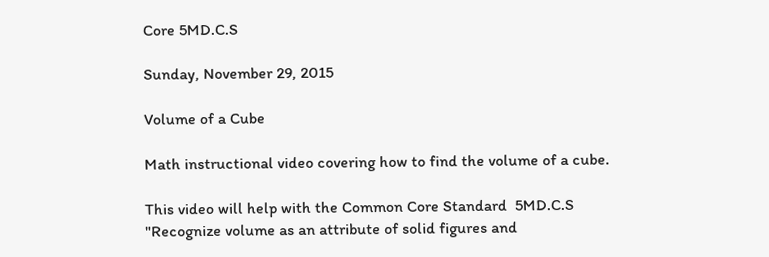Core 5MD.C.S

Sunday, November 29, 2015

Volume of a Cube

Math instructional video covering how to find the volume of a cube.

This video will help with the Common Core Standard  5MD.C.S
"Recognize volume as an attribute of solid figures and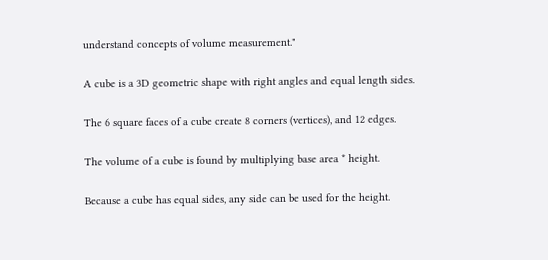understand concepts of volume measurement."

A cube is a 3D geometric shape with right angles and equal length sides.

The 6 square faces of a cube create 8 corners (vertices), and 12 edges.

The volume of a cube is found by multiplying base area * height.

Because a cube has equal sides, any side can be used for the height.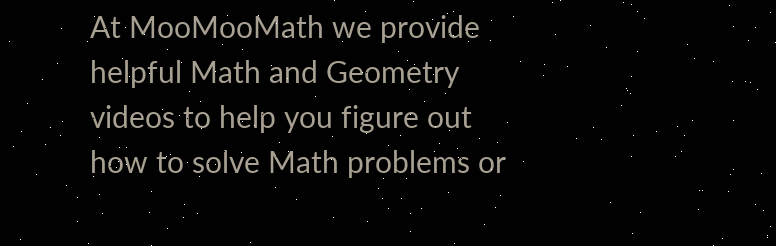At MooMooMath we provide helpful Math and Geometry videos to help you figure out how to solve Math problems or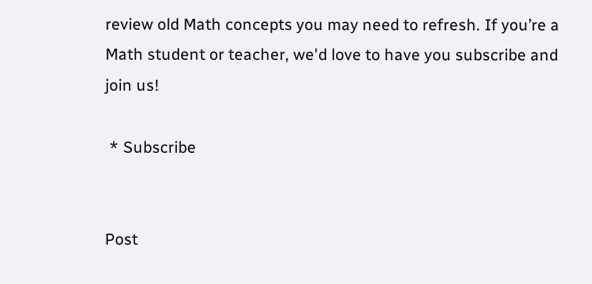review old Math concepts you may need to refresh. If you’re a Math student or teacher, we'd love to have you subscribe and join us!

 * Subscribe


Post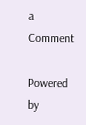a Comment

Powered by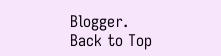Blogger.
Back to Top